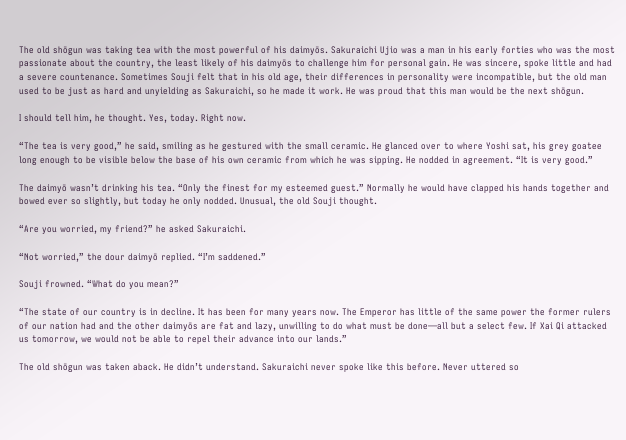The old shōgun was taking tea with the most powerful of his daimyōs. Sakuraichi Ujio was a man in his early forties who was the most passionate about the country, the least likely of his daimyōs to challenge him for personal gain. He was sincere, spoke little and had a severe countenance. Sometimes Souji felt that in his old age, their differences in personality were incompatible, but the old man used to be just as hard and unyielding as Sakuraichi, so he made it work. He was proud that this man would be the next shōgun.

I should tell him, he thought. Yes, today. Right now.

“The tea is very good,” he said, smiling as he gestured with the small ceramic. He glanced over to where Yoshi sat, his grey goatee long enough to be visible below the base of his own ceramic from which he was sipping. He nodded in agreement. “It is very good.”

The daimyō wasn’t drinking his tea. “Only the finest for my esteemed guest.” Normally he would have clapped his hands together and bowed ever so slightly, but today he only nodded. Unusual, the old Souji thought.

“Are you worried, my friend?” he asked Sakuraichi.

“Not worried,” the dour daimyō replied. “I’m saddened.”

Souji frowned. “What do you mean?”

“The state of our country is in decline. It has been for many years now. The Emperor has little of the same power the former rulers of our nation had and the other daimyōs are fat and lazy, unwilling to do what must be done—all but a select few. If Xai Qi attacked us tomorrow, we would not be able to repel their advance into our lands.”

The old shōgun was taken aback. He didn’t understand. Sakuraichi never spoke like this before. Never uttered so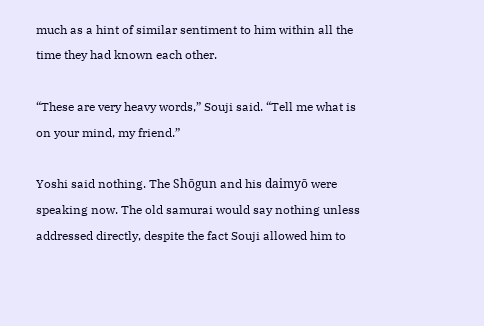much as a hint of similar sentiment to him within all the time they had known each other.

“These are very heavy words,” Souji said. “Tell me what is on your mind, my friend.”

Yoshi said nothing. The Shōgun and his daimyō were speaking now. The old samurai would say nothing unless addressed directly, despite the fact Souji allowed him to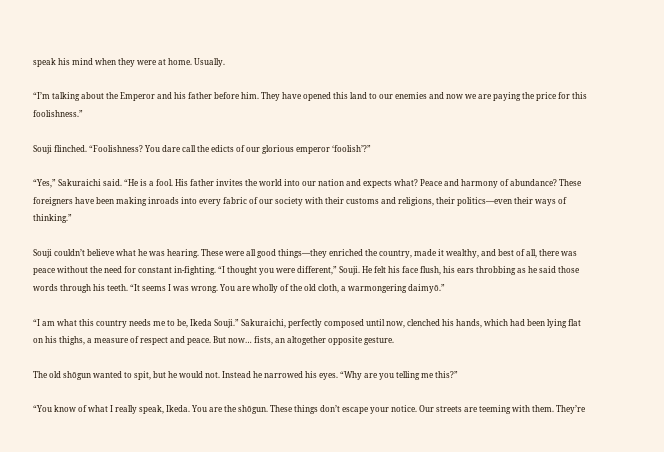speak his mind when they were at home. Usually.

“I’m talking about the Emperor and his father before him. They have opened this land to our enemies and now we are paying the price for this foolishness.”

Souji flinched. “Foolishness? You dare call the edicts of our glorious emperor ‘foolish’?”

“Yes,” Sakuraichi said. “He is a fool. His father invites the world into our nation and expects what? Peace and harmony of abundance? These foreigners have been making inroads into every fabric of our society with their customs and religions, their politics—even their ways of thinking.”

Souji couldn’t believe what he was hearing. These were all good things—they enriched the country, made it wealthy, and best of all, there was peace without the need for constant in-fighting. “I thought you were different,” Souji. He felt his face flush, his ears throbbing as he said those words through his teeth. “It seems I was wrong. You are wholly of the old cloth, a warmongering daimyō.”

“I am what this country needs me to be, Ikeda Souji.” Sakuraichi, perfectly composed until now, clenched his hands, which had been lying flat on his thighs, a measure of respect and peace. But now… fists, an altogether opposite gesture.

The old shōgun wanted to spit, but he would not. Instead he narrowed his eyes. “Why are you telling me this?”

“You know of what I really speak, Ikeda. You are the shōgun. These things don’t escape your notice. Our streets are teeming with them. They’re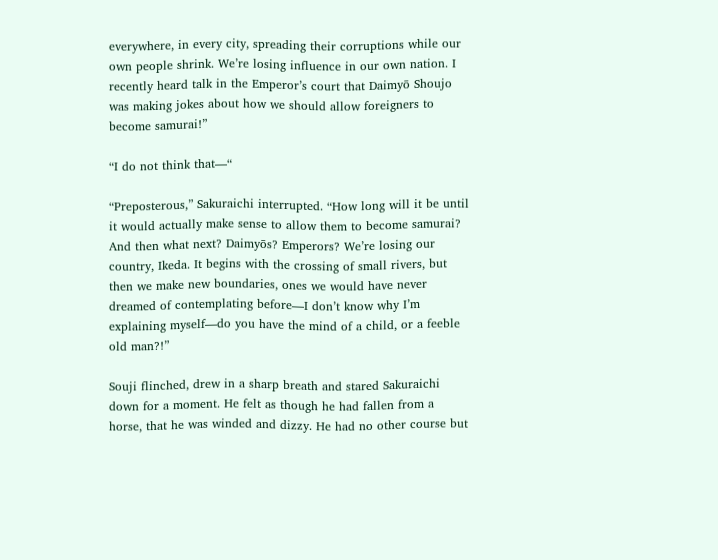everywhere, in every city, spreading their corruptions while our own people shrink. We’re losing influence in our own nation. I recently heard talk in the Emperor’s court that Daimyō Shoujo was making jokes about how we should allow foreigners to become samurai!”

“I do not think that—“

“Preposterous,” Sakuraichi interrupted. “How long will it be until it would actually make sense to allow them to become samurai? And then what next? Daimyōs? Emperors? We’re losing our country, Ikeda. It begins with the crossing of small rivers, but then we make new boundaries, ones we would have never dreamed of contemplating before—I don’t know why I’m explaining myself—do you have the mind of a child, or a feeble old man?!”

Souji flinched, drew in a sharp breath and stared Sakuraichi down for a moment. He felt as though he had fallen from a horse, that he was winded and dizzy. He had no other course but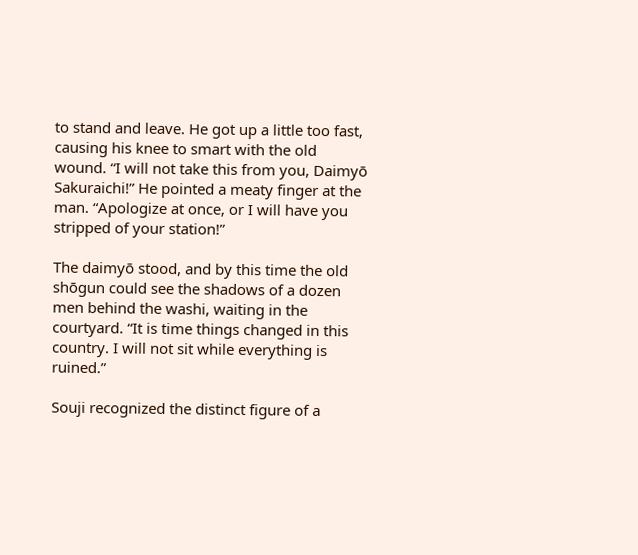to stand and leave. He got up a little too fast, causing his knee to smart with the old wound. “I will not take this from you, Daimyō Sakuraichi!” He pointed a meaty finger at the man. “Apologize at once, or I will have you stripped of your station!”

The daimyō stood, and by this time the old shōgun could see the shadows of a dozen men behind the washi, waiting in the courtyard. “It is time things changed in this country. I will not sit while everything is ruined.”

Souji recognized the distinct figure of a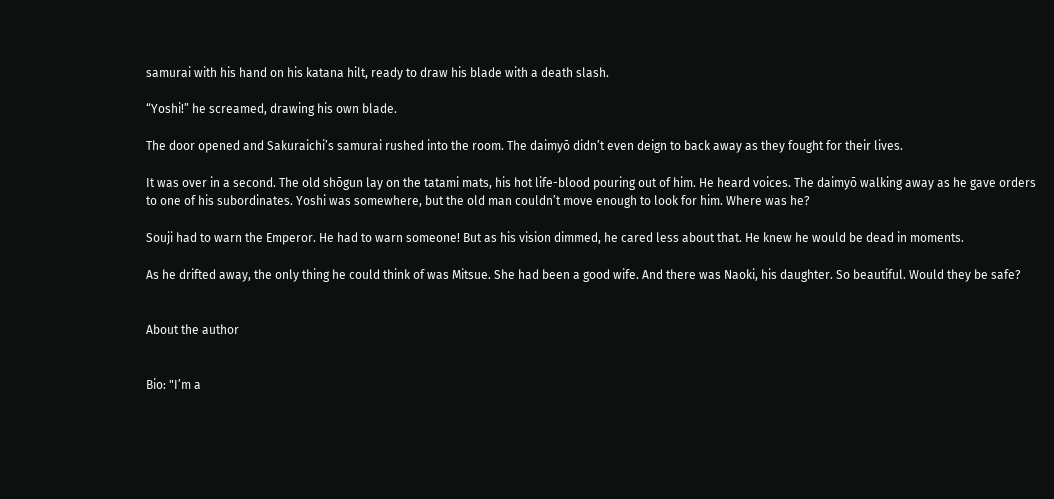samurai with his hand on his katana hilt, ready to draw his blade with a death slash.

“Yoshi!” he screamed, drawing his own blade.

The door opened and Sakuraichi’s samurai rushed into the room. The daimyō didn’t even deign to back away as they fought for their lives.

It was over in a second. The old shōgun lay on the tatami mats, his hot life-blood pouring out of him. He heard voices. The daimyō walking away as he gave orders to one of his subordinates. Yoshi was somewhere, but the old man couldn’t move enough to look for him. Where was he?

Souji had to warn the Emperor. He had to warn someone! But as his vision dimmed, he cared less about that. He knew he would be dead in moments.

As he drifted away, the only thing he could think of was Mitsue. She had been a good wife. And there was Naoki, his daughter. So beautiful. Would they be safe?


About the author


Bio: "I’m a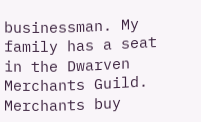businessman. My family has a seat in the Dwarven Merchants Guild. Merchants buy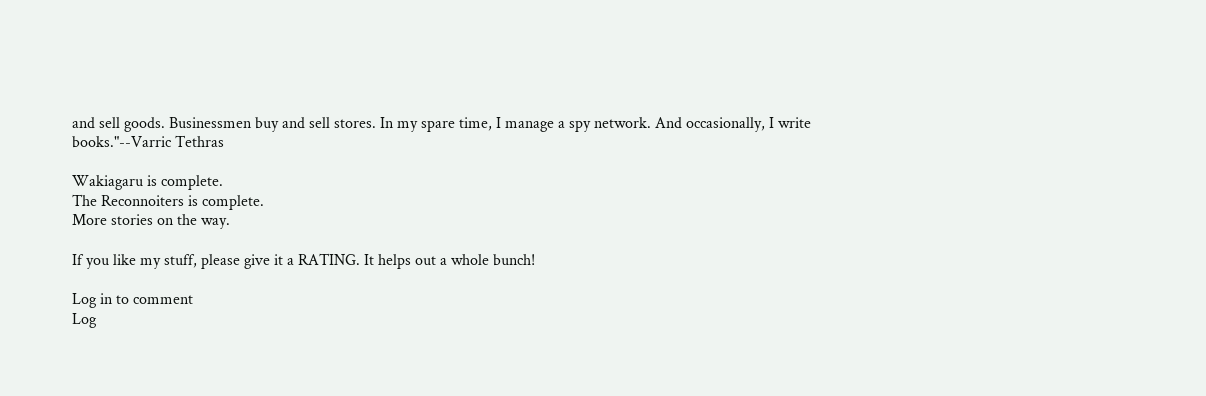and sell goods. Businessmen buy and sell stores. In my spare time, I manage a spy network. And occasionally, I write books."--Varric Tethras

Wakiagaru is complete.
The Reconnoiters is complete.
More stories on the way.

If you like my stuff, please give it a RATING. It helps out a whole bunch!

Log in to comment
Log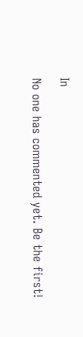In

No one has commented yet. Be the first!